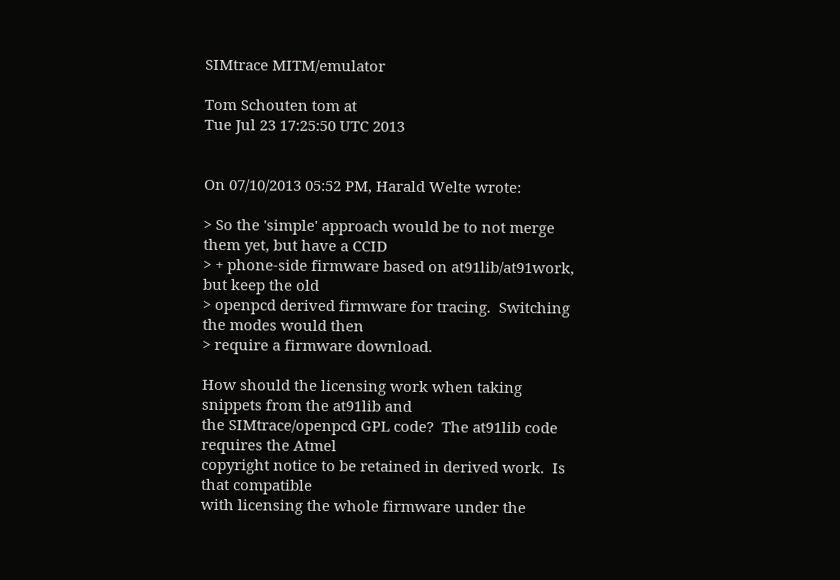SIMtrace MITM/emulator

Tom Schouten tom at
Tue Jul 23 17:25:50 UTC 2013


On 07/10/2013 05:52 PM, Harald Welte wrote:

> So the 'simple' approach would be to not merge them yet, but have a CCID
> + phone-side firmware based on at91lib/at91work, but keep the old
> openpcd derived firmware for tracing.  Switching the modes would then
> require a firmware download.

How should the licensing work when taking snippets from the at91lib and
the SIMtrace/openpcd GPL code?  The at91lib code requires the Atmel
copyright notice to be retained in derived work.  Is that compatible
with licensing the whole firmware under the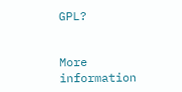GPL?


More information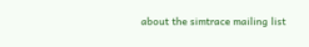about the simtrace mailing list